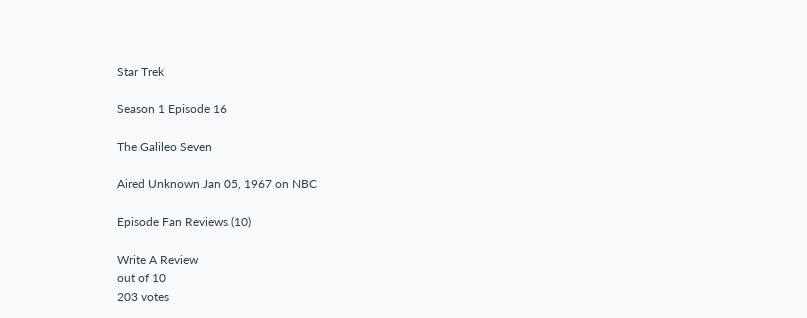Star Trek

Season 1 Episode 16

The Galileo Seven

Aired Unknown Jan 05, 1967 on NBC

Episode Fan Reviews (10)

Write A Review
out of 10
203 votes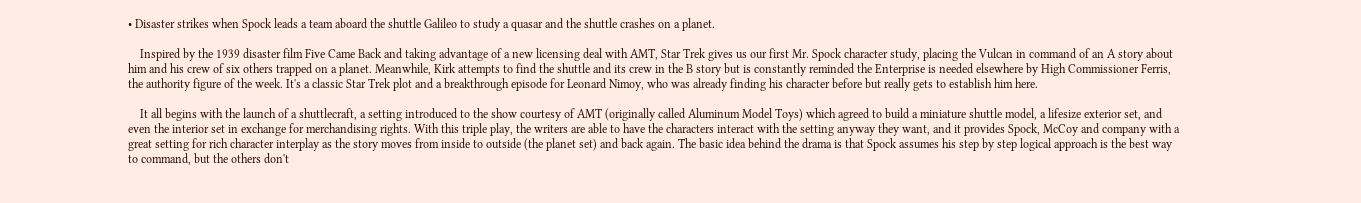• Disaster strikes when Spock leads a team aboard the shuttle Galileo to study a quasar and the shuttle crashes on a planet.

    Inspired by the 1939 disaster film Five Came Back and taking advantage of a new licensing deal with AMT, Star Trek gives us our first Mr. Spock character study, placing the Vulcan in command of an A story about him and his crew of six others trapped on a planet. Meanwhile, Kirk attempts to find the shuttle and its crew in the B story but is constantly reminded the Enterprise is needed elsewhere by High Commissioner Ferris, the authority figure of the week. It's a classic Star Trek plot and a breakthrough episode for Leonard Nimoy, who was already finding his character before but really gets to establish him here.

    It all begins with the launch of a shuttlecraft, a setting introduced to the show courtesy of AMT (originally called Aluminum Model Toys) which agreed to build a miniature shuttle model, a lifesize exterior set, and even the interior set in exchange for merchandising rights. With this triple play, the writers are able to have the characters interact with the setting anyway they want, and it provides Spock, McCoy and company with a great setting for rich character interplay as the story moves from inside to outside (the planet set) and back again. The basic idea behind the drama is that Spock assumes his step by step logical approach is the best way to command, but the others don't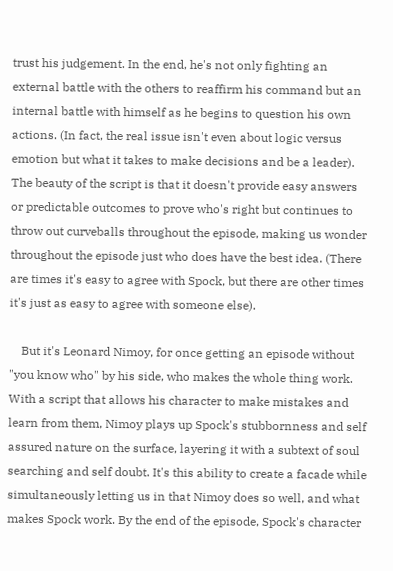trust his judgement. In the end, he's not only fighting an external battle with the others to reaffirm his command but an internal battle with himself as he begins to question his own actions. (In fact, the real issue isn't even about logic versus emotion but what it takes to make decisions and be a leader). The beauty of the script is that it doesn't provide easy answers or predictable outcomes to prove who's right but continues to throw out curveballs throughout the episode, making us wonder throughout the episode just who does have the best idea. (There are times it's easy to agree with Spock, but there are other times it's just as easy to agree with someone else).

    But it's Leonard Nimoy, for once getting an episode without "you know who" by his side, who makes the whole thing work. With a script that allows his character to make mistakes and learn from them, Nimoy plays up Spock's stubbornness and self assured nature on the surface, layering it with a subtext of soul searching and self doubt. It's this ability to create a facade while simultaneously letting us in that Nimoy does so well, and what makes Spock work. By the end of the episode, Spock's character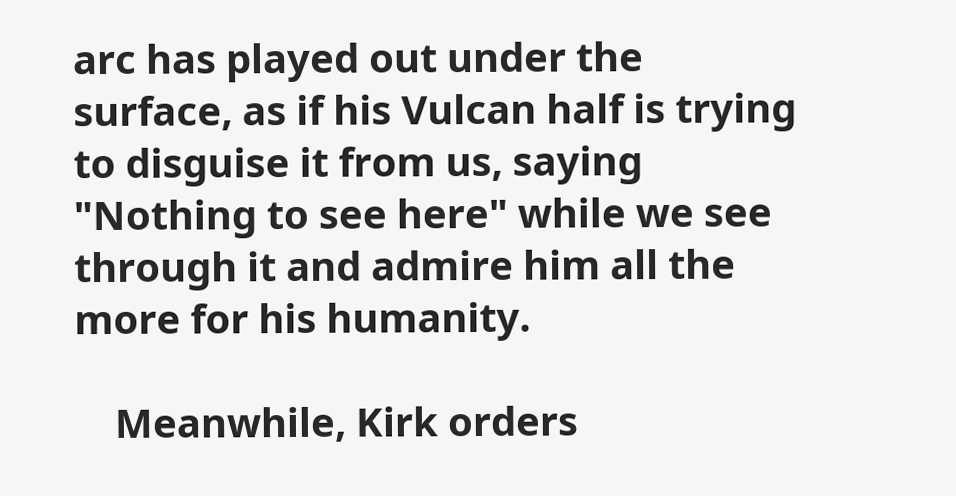arc has played out under the surface, as if his Vulcan half is trying to disguise it from us, saying "Nothing to see here" while we see through it and admire him all the more for his humanity.

    Meanwhile, Kirk orders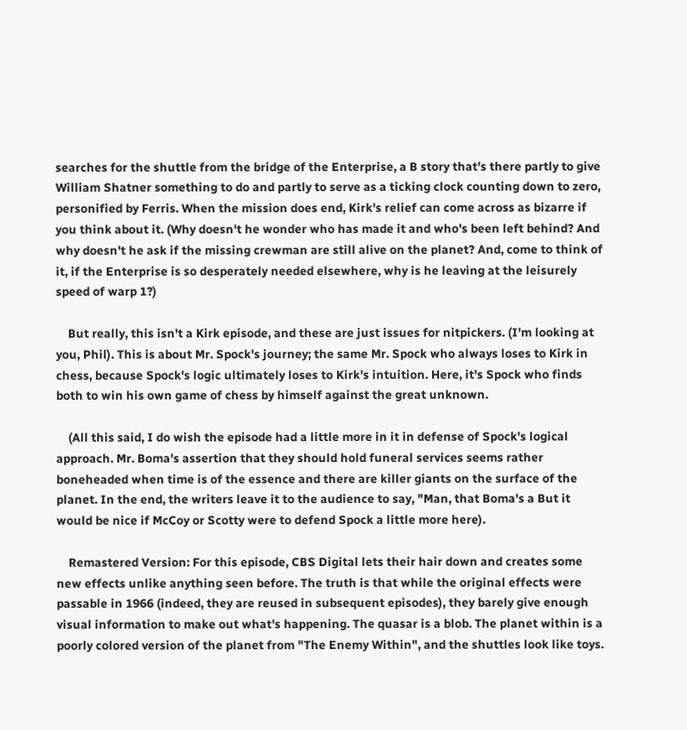searches for the shuttle from the bridge of the Enterprise, a B story that's there partly to give William Shatner something to do and partly to serve as a ticking clock counting down to zero, personified by Ferris. When the mission does end, Kirk's relief can come across as bizarre if you think about it. (Why doesn't he wonder who has made it and who's been left behind? And why doesn't he ask if the missing crewman are still alive on the planet? And, come to think of it, if the Enterprise is so desperately needed elsewhere, why is he leaving at the leisurely speed of warp 1?)

    But really, this isn't a Kirk episode, and these are just issues for nitpickers. (I'm looking at you, Phil). This is about Mr. Spock's journey; the same Mr. Spock who always loses to Kirk in chess, because Spock's logic ultimately loses to Kirk's intuition. Here, it's Spock who finds both to win his own game of chess by himself against the great unknown.

    (All this said, I do wish the episode had a little more in it in defense of Spock's logical approach. Mr. Boma's assertion that they should hold funeral services seems rather boneheaded when time is of the essence and there are killer giants on the surface of the planet. In the end, the writers leave it to the audience to say, "Man, that Boma's a But it would be nice if McCoy or Scotty were to defend Spock a little more here).

    Remastered Version: For this episode, CBS Digital lets their hair down and creates some new effects unlike anything seen before. The truth is that while the original effects were passable in 1966 (indeed, they are reused in subsequent episodes), they barely give enough visual information to make out what's happening. The quasar is a blob. The planet within is a poorly colored version of the planet from "The Enemy Within", and the shuttles look like toys.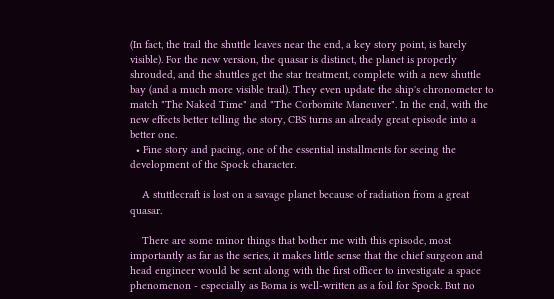(In fact, the trail the shuttle leaves near the end, a key story point, is barely visible). For the new version, the quasar is distinct, the planet is properly shrouded, and the shuttles get the star treatment, complete with a new shuttle bay (and a much more visible trail). They even update the ship's chronometer to match "The Naked Time" and "The Corbomite Maneuver". In the end, with the new effects better telling the story, CBS turns an already great episode into a better one.
  • Fine story and pacing, one of the essential installments for seeing the development of the Spock character.

    A stuttlecraft is lost on a savage planet because of radiation from a great quasar.

    There are some minor things that bother me with this episode, most importantly as far as the series, it makes little sense that the chief surgeon and head engineer would be sent along with the first officer to investigate a space phenomenon - especially as Boma is well-written as a foil for Spock. But no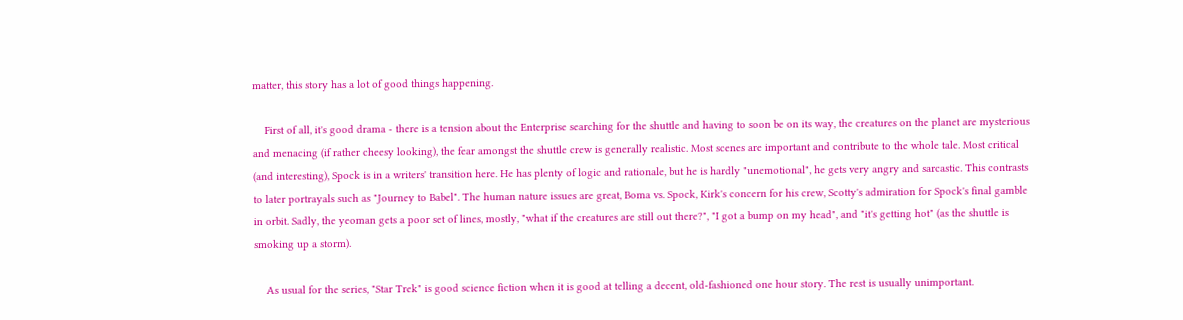matter, this story has a lot of good things happening.

    First of all, it's good drama - there is a tension about the Enterprise searching for the shuttle and having to soon be on its way, the creatures on the planet are mysterious and menacing (if rather cheesy looking), the fear amongst the shuttle crew is generally realistic. Most scenes are important and contribute to the whole tale. Most critical (and interesting), Spock is in a writers' transition here. He has plenty of logic and rationale, but he is hardly "unemotional", he gets very angry and sarcastic. This contrasts to later portrayals such as "Journey to Babel". The human nature issues are great, Boma vs. Spock, Kirk's concern for his crew, Scotty's admiration for Spock's final gamble in orbit. Sadly, the yeoman gets a poor set of lines, mostly, "what if the creatures are still out there?", "I got a bump on my head", and "it's getting hot" (as the shuttle is smoking up a storm).

    As usual for the series, "Star Trek" is good science fiction when it is good at telling a decent, old-fashioned one hour story. The rest is usually unimportant.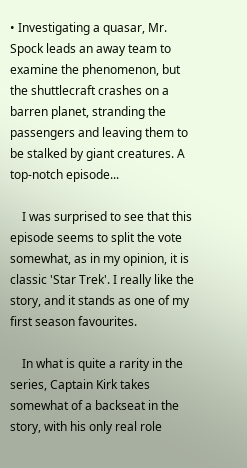• Investigating a quasar, Mr. Spock leads an away team to examine the phenomenon, but the shuttlecraft crashes on a barren planet, stranding the passengers and leaving them to be stalked by giant creatures. A top-notch episode...

    I was surprised to see that this episode seems to split the vote somewhat, as in my opinion, it is classic 'Star Trek'. I really like the story, and it stands as one of my first season favourites.

    In what is quite a rarity in the series, Captain Kirk takes somewhat of a backseat in the story, with his only real role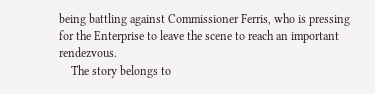being battling against Commissioner Ferris, who is pressing for the Enterprise to leave the scene to reach an important rendezvous.
    The story belongs to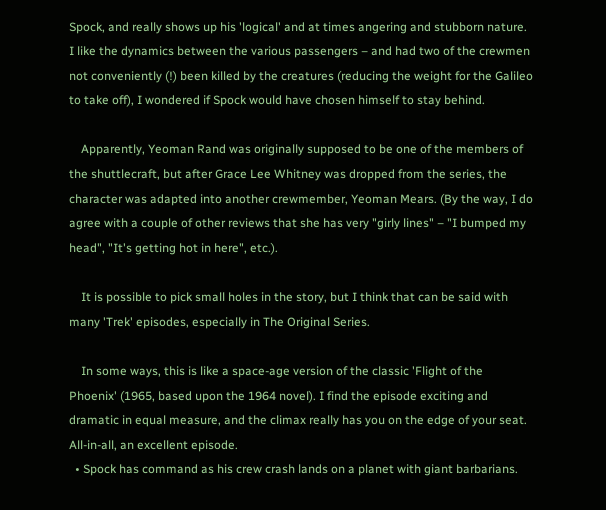Spock, and really shows up his 'logical' and at times angering and stubborn nature. I like the dynamics between the various passengers – and had two of the crewmen not conveniently (!) been killed by the creatures (reducing the weight for the Galileo to take off), I wondered if Spock would have chosen himself to stay behind.

    Apparently, Yeoman Rand was originally supposed to be one of the members of the shuttlecraft, but after Grace Lee Whitney was dropped from the series, the character was adapted into another crewmember, Yeoman Mears. (By the way, I do agree with a couple of other reviews that she has very "girly lines" – "I bumped my head", "It's getting hot in here", etc.).

    It is possible to pick small holes in the story, but I think that can be said with many 'Trek' episodes, especially in The Original Series.

    In some ways, this is like a space-age version of the classic 'Flight of the Phoenix' (1965, based upon the 1964 novel). I find the episode exciting and dramatic in equal measure, and the climax really has you on the edge of your seat. All-in-all, an excellent episode.
  • Spock has command as his crew crash lands on a planet with giant barbarians.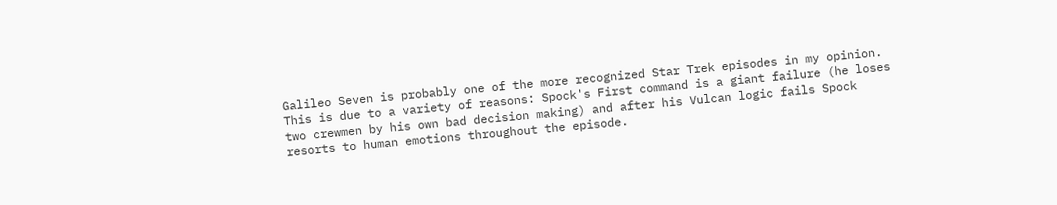Galileo Seven is probably one of the more recognized Star Trek episodes in my opinion. This is due to a variety of reasons: Spock's First command is a giant failure (he loses two crewmen by his own bad decision making) and after his Vulcan logic fails Spock resorts to human emotions throughout the episode.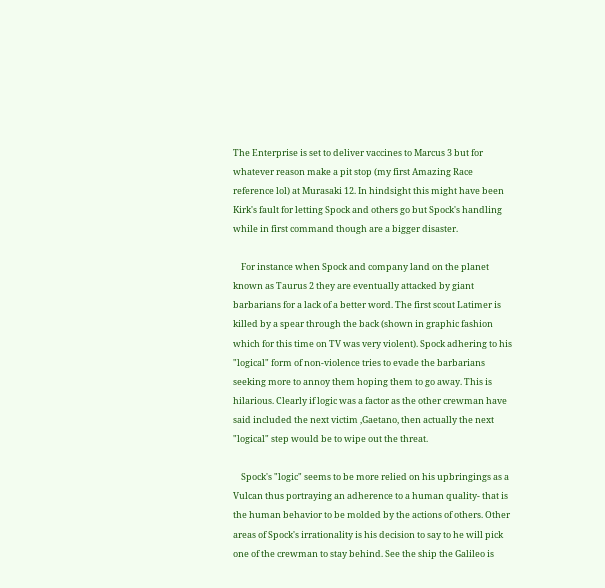The Enterprise is set to deliver vaccines to Marcus 3 but for whatever reason make a pit stop (my first Amazing Race reference lol) at Murasaki 12. In hindsight this might have been Kirk's fault for letting Spock and others go but Spock's handling while in first command though are a bigger disaster.

    For instance when Spock and company land on the planet known as Taurus 2 they are eventually attacked by giant barbarians for a lack of a better word. The first scout Latimer is killed by a spear through the back (shown in graphic fashion which for this time on TV was very violent). Spock adhering to his "logical" form of non-violence tries to evade the barbarians seeking more to annoy them hoping them to go away. This is hilarious. Clearly if logic was a factor as the other crewman have said included the next victim ,Gaetano, then actually the next "logical" step would be to wipe out the threat.

    Spock's "logic" seems to be more relied on his upbringings as a Vulcan thus portraying an adherence to a human quality- that is the human behavior to be molded by the actions of others. Other areas of Spock's irrationality is his decision to say to he will pick one of the crewman to stay behind. See the ship the Galileo is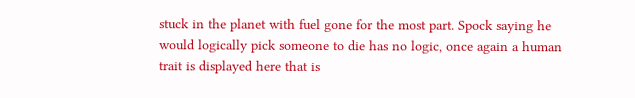stuck in the planet with fuel gone for the most part. Spock saying he would logically pick someone to die has no logic, once again a human trait is displayed here that is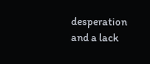desperation and a lack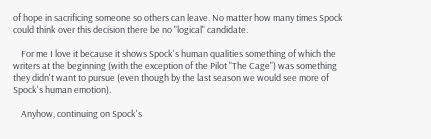of hope in sacrificing someone so others can leave. No matter how many times Spock could think over this decision there be no "logical" candidate.

    For me I love it because it shows Spock's human qualities something of which the writers at the beginning (with the exception of the Pilot "The Cage") was something they didn't want to pursue (even though by the last season we would see more of Spock's human emotion).

    Anyhow, continuing on Spock's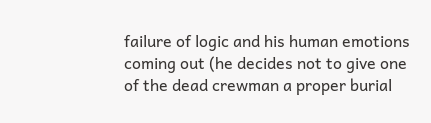failure of logic and his human emotions coming out (he decides not to give one of the dead crewman a proper burial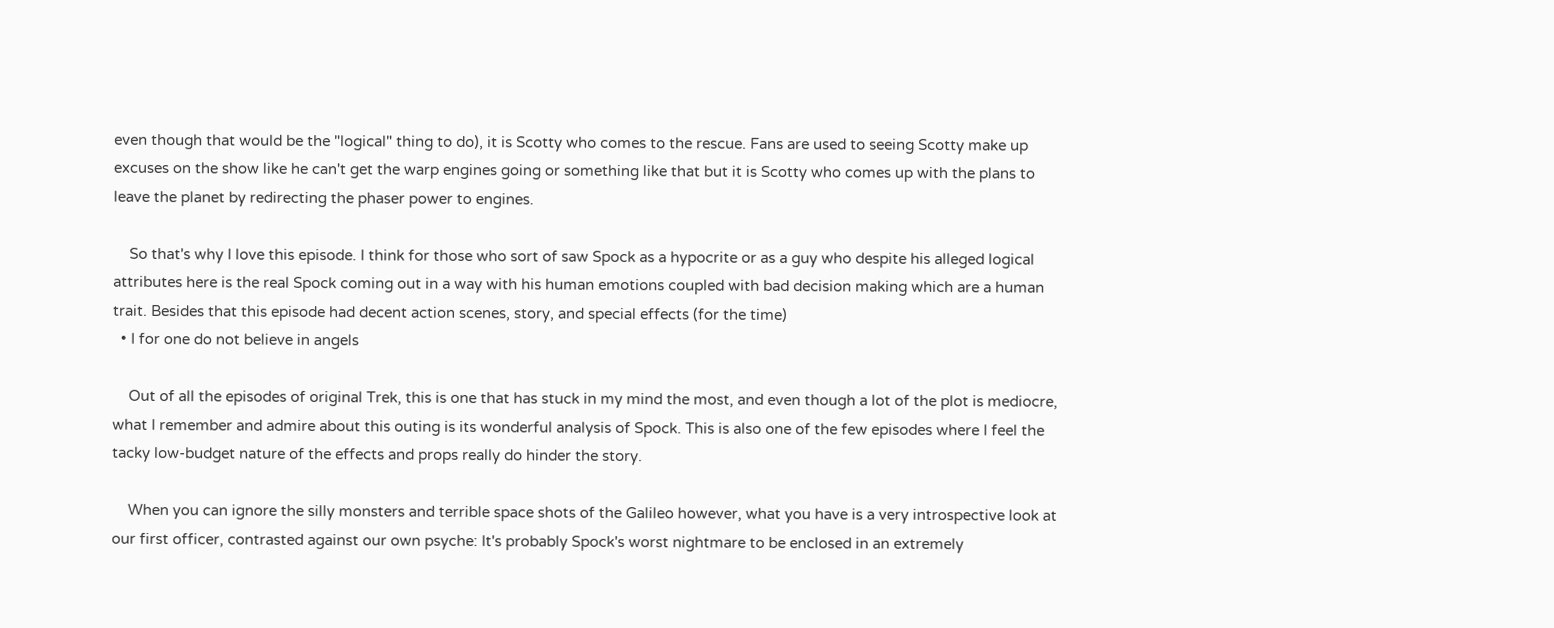even though that would be the "logical" thing to do), it is Scotty who comes to the rescue. Fans are used to seeing Scotty make up excuses on the show like he can't get the warp engines going or something like that but it is Scotty who comes up with the plans to leave the planet by redirecting the phaser power to engines.

    So that's why I love this episode. I think for those who sort of saw Spock as a hypocrite or as a guy who despite his alleged logical attributes here is the real Spock coming out in a way with his human emotions coupled with bad decision making which are a human trait. Besides that this episode had decent action scenes, story, and special effects (for the time)
  • I for one do not believe in angels

    Out of all the episodes of original Trek, this is one that has stuck in my mind the most, and even though a lot of the plot is mediocre, what I remember and admire about this outing is its wonderful analysis of Spock. This is also one of the few episodes where I feel the tacky low-budget nature of the effects and props really do hinder the story.

    When you can ignore the silly monsters and terrible space shots of the Galileo however, what you have is a very introspective look at our first officer, contrasted against our own psyche: It's probably Spock's worst nightmare to be enclosed in an extremely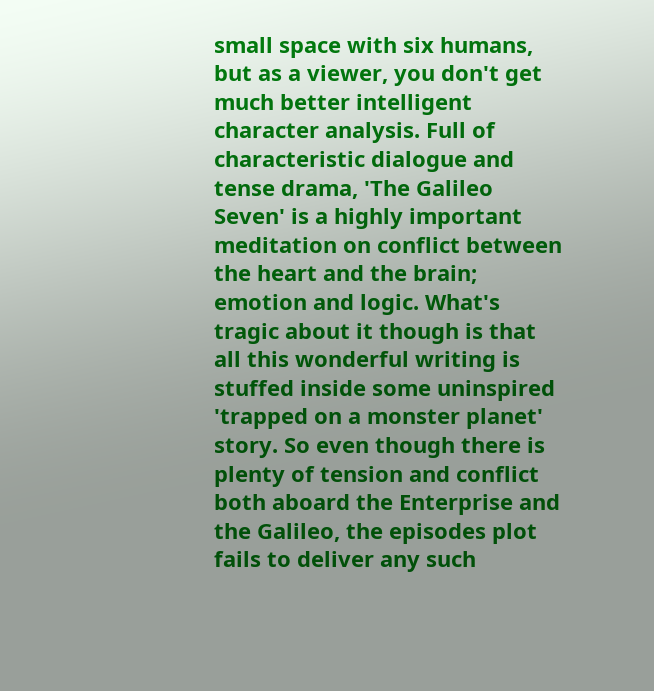small space with six humans, but as a viewer, you don't get much better intelligent character analysis. Full of characteristic dialogue and tense drama, 'The Galileo Seven' is a highly important meditation on conflict between the heart and the brain; emotion and logic. What's tragic about it though is that all this wonderful writing is stuffed inside some uninspired 'trapped on a monster planet' story. So even though there is plenty of tension and conflict both aboard the Enterprise and the Galileo, the episodes plot fails to deliver any such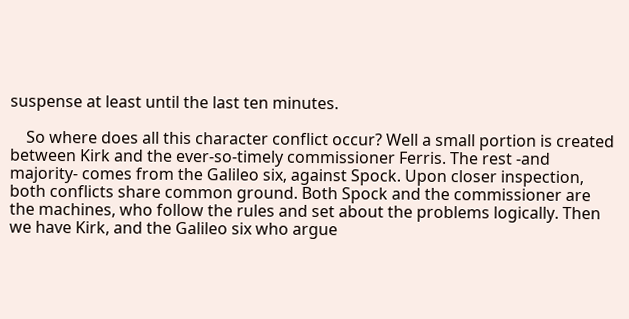suspense at least until the last ten minutes.

    So where does all this character conflict occur? Well a small portion is created between Kirk and the ever-so-timely commissioner Ferris. The rest -and majority- comes from the Galileo six, against Spock. Upon closer inspection, both conflicts share common ground. Both Spock and the commissioner are the machines, who follow the rules and set about the problems logically. Then we have Kirk, and the Galileo six who argue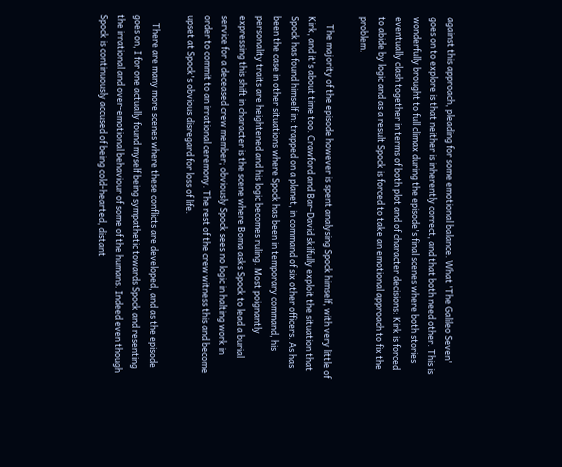against this approach, pleading for some emotional balance. What 'The Galileo Seven' goes on to explore is that neither is inherently correct, and that both need other. This is wonderfully brought to full climax during the episode's final scenes where both stories eventually clash together in terms of both plot and of character decisions: Kirk is forced to abide by logic and as a result Spock is forced to take an emotional approach to fix the problem.

    The majority of the episode however is spent analysing Spock himself, with very little of Kirk, and it's about time too. Crawford and Bar-David skilfully exploit the situation that Spock has found himself in: trapped on a planet, in command of six other officers. As has been the case in other situations where Spock has been in temporary command, his personality traits are heightened and his logic becomes ruling. Most poignantly expressing this shift in character is the scene where Boma asks Spock to lead a burial service for a deceased crew member; obviously Spock sees no logic in halting work in order to commit to an irrational ceremony. The rest of the crew witness this and become upset at Spock's obvious disregard for loss of life.

    There are many more scenes where these conflicts are developed, and as the episode goes on, I for one actually found myself being sympathetic towards Spock and resenting the irrational and over-emotional behaviour of some of the humans. Indeed even though Spock is continuously accused of being cold-hearted, distant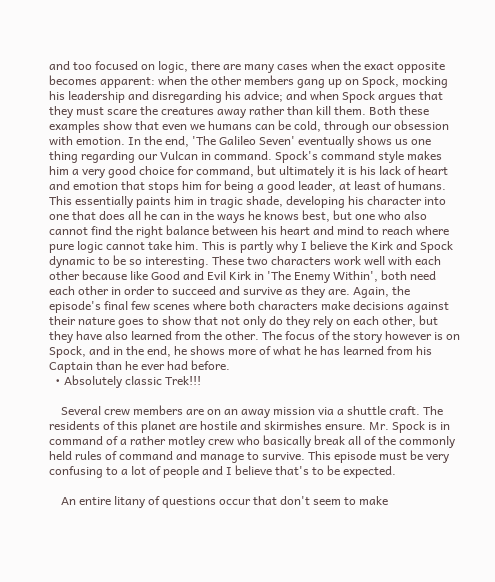and too focused on logic, there are many cases when the exact opposite becomes apparent: when the other members gang up on Spock, mocking his leadership and disregarding his advice; and when Spock argues that they must scare the creatures away rather than kill them. Both these examples show that even we humans can be cold, through our obsession with emotion. In the end, 'The Galileo Seven' eventually shows us one thing regarding our Vulcan in command. Spock's command style makes him a very good choice for command, but ultimately it is his lack of heart and emotion that stops him for being a good leader, at least of humans. This essentially paints him in tragic shade, developing his character into one that does all he can in the ways he knows best, but one who also cannot find the right balance between his heart and mind to reach where pure logic cannot take him. This is partly why I believe the Kirk and Spock dynamic to be so interesting. These two characters work well with each other because like Good and Evil Kirk in 'The Enemy Within', both need each other in order to succeed and survive as they are. Again, the episode's final few scenes where both characters make decisions against their nature goes to show that not only do they rely on each other, but they have also learned from the other. The focus of the story however is on Spock, and in the end, he shows more of what he has learned from his Captain than he ever had before.
  • Absolutely classic Trek!!!

    Several crew members are on an away mission via a shuttle craft. The residents of this planet are hostile and skirmishes ensure. Mr. Spock is in command of a rather motley crew who basically break all of the commonly held rules of command and manage to survive. This episode must be very confusing to a lot of people and I believe that's to be expected.

    An entire litany of questions occur that don't seem to make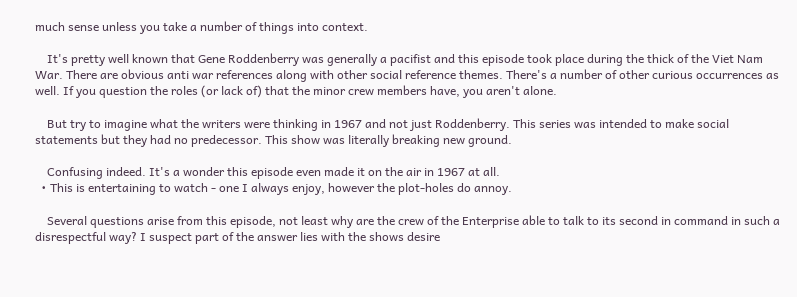much sense unless you take a number of things into context.

    It's pretty well known that Gene Roddenberry was generally a pacifist and this episode took place during the thick of the Viet Nam War. There are obvious anti war references along with other social reference themes. There's a number of other curious occurrences as well. If you question the roles (or lack of) that the minor crew members have, you aren't alone.

    But try to imagine what the writers were thinking in 1967 and not just Roddenberry. This series was intended to make social statements but they had no predecessor. This show was literally breaking new ground.

    Confusing indeed. It's a wonder this episode even made it on the air in 1967 at all.
  • This is entertaining to watch - one I always enjoy, however the plot-holes do annoy.

    Several questions arise from this episode, not least why are the crew of the Enterprise able to talk to its second in command in such a disrespectful way? I suspect part of the answer lies with the shows desire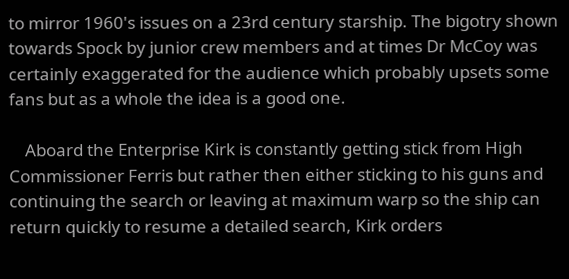to mirror 1960's issues on a 23rd century starship. The bigotry shown towards Spock by junior crew members and at times Dr McCoy was certainly exaggerated for the audience which probably upsets some fans but as a whole the idea is a good one.

    Aboard the Enterprise Kirk is constantly getting stick from High Commissioner Ferris but rather then either sticking to his guns and continuing the search or leaving at maximum warp so the ship can return quickly to resume a detailed search, Kirk orders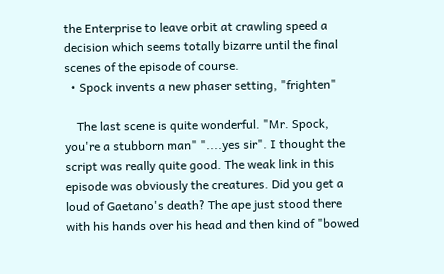the Enterprise to leave orbit at crawling speed a decision which seems totally bizarre until the final scenes of the episode of course.
  • Spock invents a new phaser setting, "frighten"

    The last scene is quite wonderful. "Mr. Spock, you're a stubborn man" "....yes sir". I thought the script was really quite good. The weak link in this episode was obviously the creatures. Did you get a loud of Gaetano's death? The ape just stood there with his hands over his head and then kind of "bowed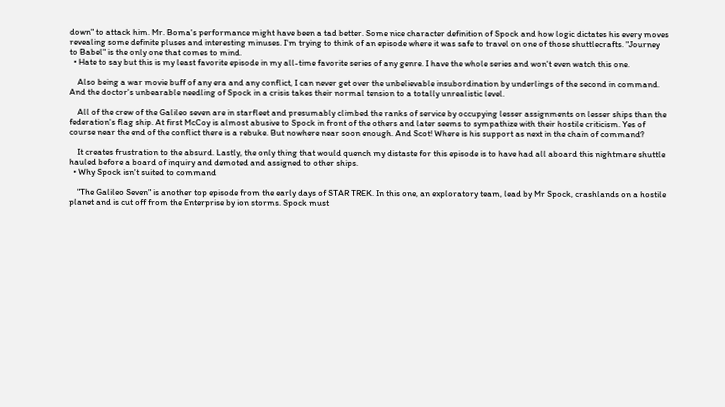down" to attack him. Mr. Boma's performance might have been a tad better. Some nice character definition of Spock and how logic dictates his every moves revealing some definite pluses and interesting minuses. I'm trying to think of an episode where it was safe to travel on one of those shuttlecrafts. "Journey to Babel" is the only one that comes to mind.
  • Hate to say but this is my least favorite episode in my all-time favorite series of any genre. I have the whole series and won't even watch this one.

    Also being a war movie buff of any era and any conflict, I can never get over the unbelievable insubordination by underlings of the second in command. And the doctor's unbearable needling of Spock in a crisis takes their normal tension to a totally unrealistic level.

    All of the crew of the Galileo seven are in starfleet and presumably climbed the ranks of service by occupying lesser assignments on lesser ships than the federation's flag ship. At first McCoy is almost abusive to Spock in front of the others and later seems to sympathize with their hostile criticism. Yes of course near the end of the conflict there is a rebuke. But nowhere near soon enough. And Scot! Where is his support as next in the chain of command?

    It creates frustration to the absurd. Lastly, the only thing that would quench my distaste for this episode is to have had all aboard this nightmare shuttle hauled before a board of inquiry and demoted and assigned to other ships.
  • Why Spock isn't suited to command

    "The Galileo Seven" is another top episode from the early days of STAR TREK. In this one, an exploratory team, lead by Mr Spock, crashlands on a hostile planet and is cut off from the Enterprise by ion storms. Spock must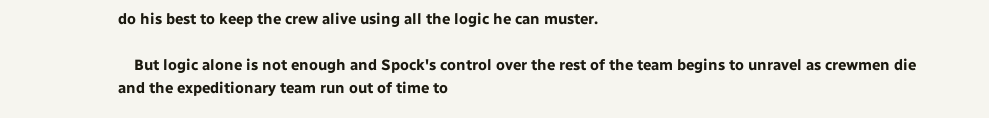do his best to keep the crew alive using all the logic he can muster.

    But logic alone is not enough and Spock's control over the rest of the team begins to unravel as crewmen die and the expeditionary team run out of time to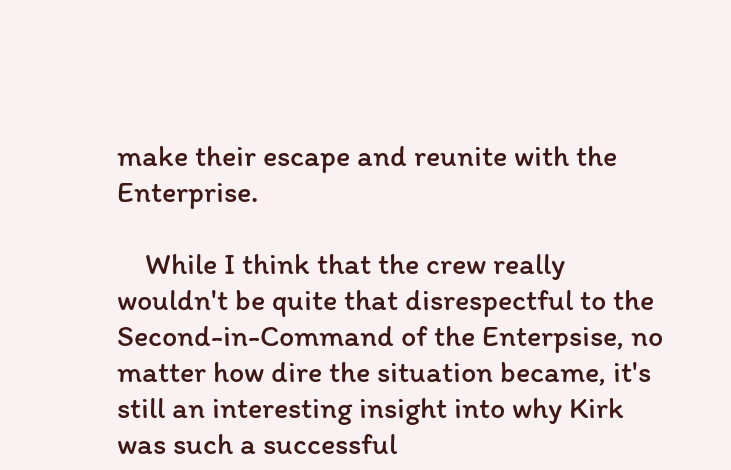make their escape and reunite with the Enterprise.

    While I think that the crew really wouldn't be quite that disrespectful to the Second-in-Command of the Enterpsise, no matter how dire the situation became, it's still an interesting insight into why Kirk was such a successful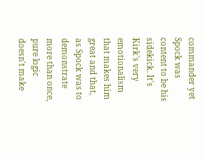commander yet Spock was content to be his sidekick. It's Kirk's very emotionalism that makes him great and that, as Spock was to demonstrate more than once, pure logic doesn't make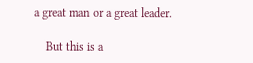a great man or a great leader.

    But this is a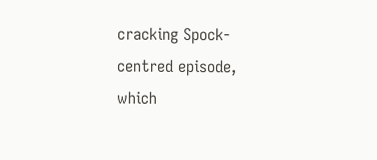cracking Spock-centred episode, which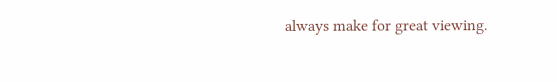always make for great viewing.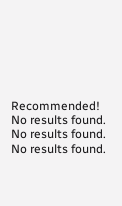Recommended!
No results found.
No results found.
No results found.